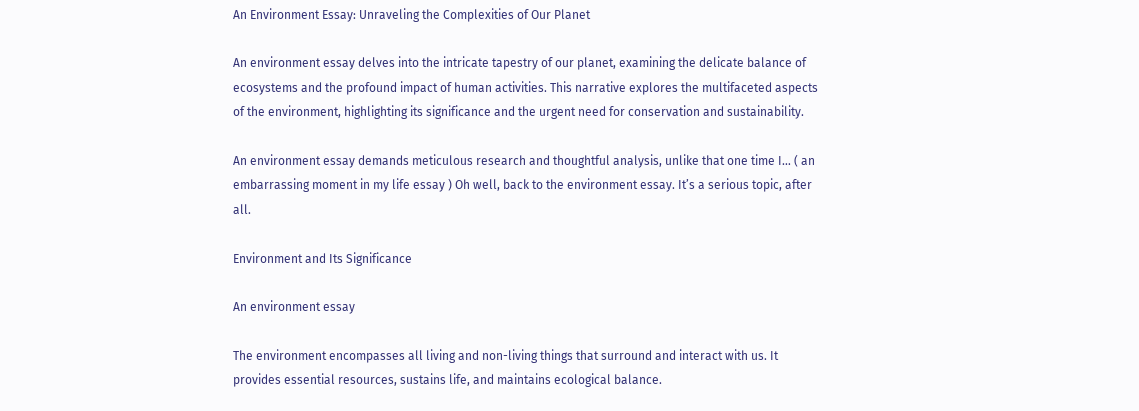An Environment Essay: Unraveling the Complexities of Our Planet

An environment essay delves into the intricate tapestry of our planet, examining the delicate balance of ecosystems and the profound impact of human activities. This narrative explores the multifaceted aspects of the environment, highlighting its significance and the urgent need for conservation and sustainability.

An environment essay demands meticulous research and thoughtful analysis, unlike that one time I… ( an embarrassing moment in my life essay ) Oh well, back to the environment essay. It’s a serious topic, after all.

Environment and Its Significance

An environment essay

The environment encompasses all living and non-living things that surround and interact with us. It provides essential resources, sustains life, and maintains ecological balance.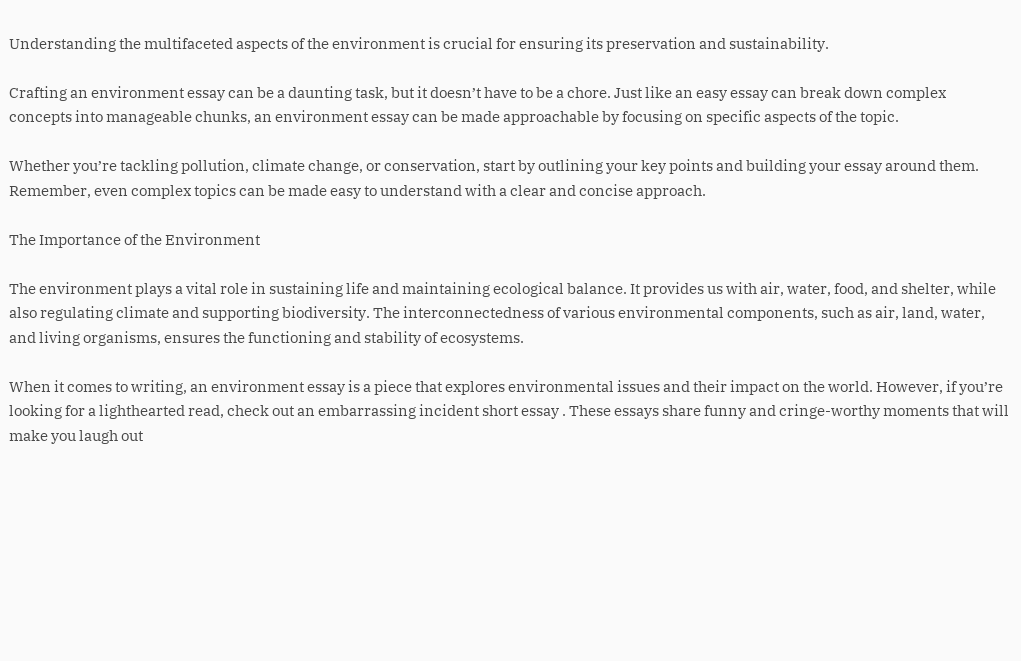Understanding the multifaceted aspects of the environment is crucial for ensuring its preservation and sustainability.

Crafting an environment essay can be a daunting task, but it doesn’t have to be a chore. Just like an easy essay can break down complex concepts into manageable chunks, an environment essay can be made approachable by focusing on specific aspects of the topic.

Whether you’re tackling pollution, climate change, or conservation, start by outlining your key points and building your essay around them. Remember, even complex topics can be made easy to understand with a clear and concise approach.

The Importance of the Environment

The environment plays a vital role in sustaining life and maintaining ecological balance. It provides us with air, water, food, and shelter, while also regulating climate and supporting biodiversity. The interconnectedness of various environmental components, such as air, land, water, and living organisms, ensures the functioning and stability of ecosystems.

When it comes to writing, an environment essay is a piece that explores environmental issues and their impact on the world. However, if you’re looking for a lighthearted read, check out an embarrassing incident short essay . These essays share funny and cringe-worthy moments that will make you laugh out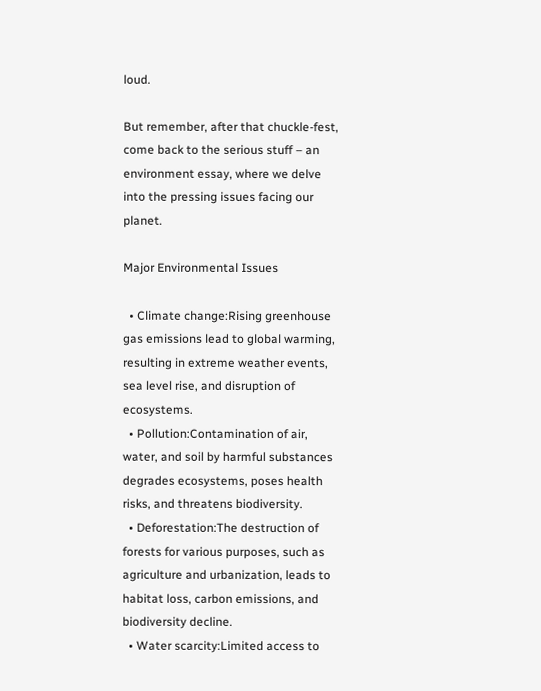loud.

But remember, after that chuckle-fest, come back to the serious stuff – an environment essay, where we delve into the pressing issues facing our planet.

Major Environmental Issues

  • Climate change:Rising greenhouse gas emissions lead to global warming, resulting in extreme weather events, sea level rise, and disruption of ecosystems.
  • Pollution:Contamination of air, water, and soil by harmful substances degrades ecosystems, poses health risks, and threatens biodiversity.
  • Deforestation:The destruction of forests for various purposes, such as agriculture and urbanization, leads to habitat loss, carbon emissions, and biodiversity decline.
  • Water scarcity:Limited access to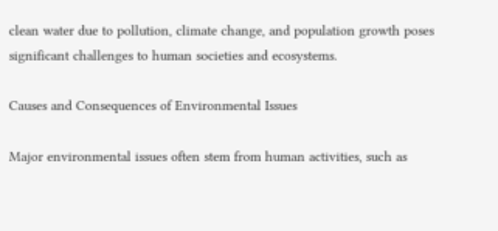clean water due to pollution, climate change, and population growth poses significant challenges to human societies and ecosystems.

Causes and Consequences of Environmental Issues

Major environmental issues often stem from human activities, such as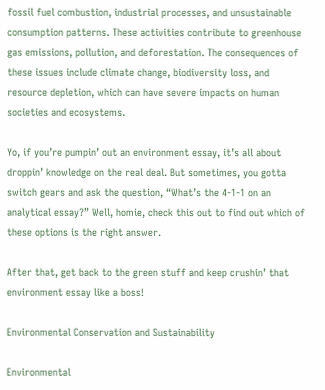fossil fuel combustion, industrial processes, and unsustainable consumption patterns. These activities contribute to greenhouse gas emissions, pollution, and deforestation. The consequences of these issues include climate change, biodiversity loss, and resource depletion, which can have severe impacts on human societies and ecosystems.

Yo, if you’re pumpin’ out an environment essay, it’s all about droppin’ knowledge on the real deal. But sometimes, you gotta switch gears and ask the question, “What’s the 4-1-1 on an analytical essay?” Well, homie, check this out to find out which of these options is the right answer.

After that, get back to the green stuff and keep crushin’ that environment essay like a boss!

Environmental Conservation and Sustainability

Environmental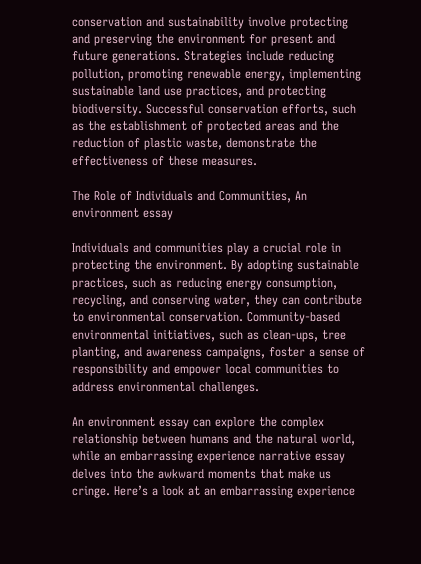conservation and sustainability involve protecting and preserving the environment for present and future generations. Strategies include reducing pollution, promoting renewable energy, implementing sustainable land use practices, and protecting biodiversity. Successful conservation efforts, such as the establishment of protected areas and the reduction of plastic waste, demonstrate the effectiveness of these measures.

The Role of Individuals and Communities, An environment essay

Individuals and communities play a crucial role in protecting the environment. By adopting sustainable practices, such as reducing energy consumption, recycling, and conserving water, they can contribute to environmental conservation. Community-based environmental initiatives, such as clean-ups, tree planting, and awareness campaigns, foster a sense of responsibility and empower local communities to address environmental challenges.

An environment essay can explore the complex relationship between humans and the natural world, while an embarrassing experience narrative essay delves into the awkward moments that make us cringe. Here’s a look at an embarrassing experience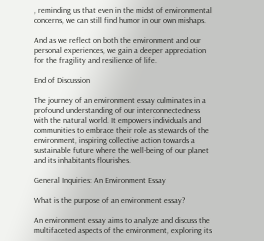, reminding us that even in the midst of environmental concerns, we can still find humor in our own mishaps.

And as we reflect on both the environment and our personal experiences, we gain a deeper appreciation for the fragility and resilience of life.

End of Discussion

The journey of an environment essay culminates in a profound understanding of our interconnectedness with the natural world. It empowers individuals and communities to embrace their role as stewards of the environment, inspiring collective action towards a sustainable future where the well-being of our planet and its inhabitants flourishes.

General Inquiries: An Environment Essay

What is the purpose of an environment essay?

An environment essay aims to analyze and discuss the multifaceted aspects of the environment, exploring its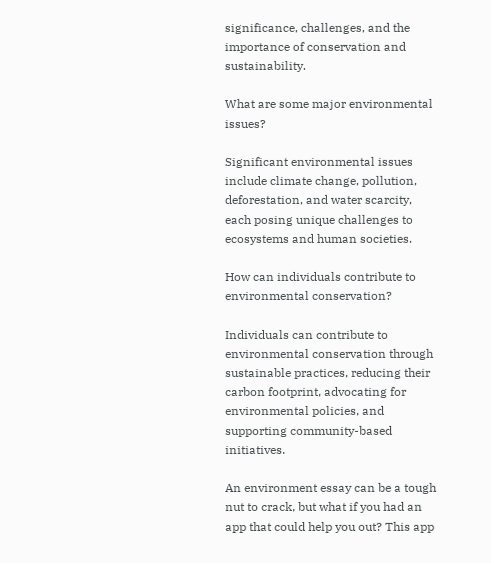significance, challenges, and the importance of conservation and sustainability.

What are some major environmental issues?

Significant environmental issues include climate change, pollution, deforestation, and water scarcity, each posing unique challenges to ecosystems and human societies.

How can individuals contribute to environmental conservation?

Individuals can contribute to environmental conservation through sustainable practices, reducing their carbon footprint, advocating for environmental policies, and supporting community-based initiatives.

An environment essay can be a tough nut to crack, but what if you had an app that could help you out? This app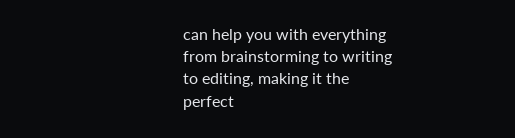can help you with everything from brainstorming to writing to editing, making it the perfect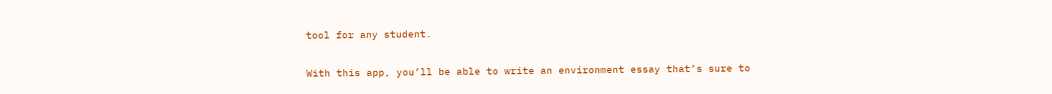tool for any student.

With this app, you’ll be able to write an environment essay that’s sure to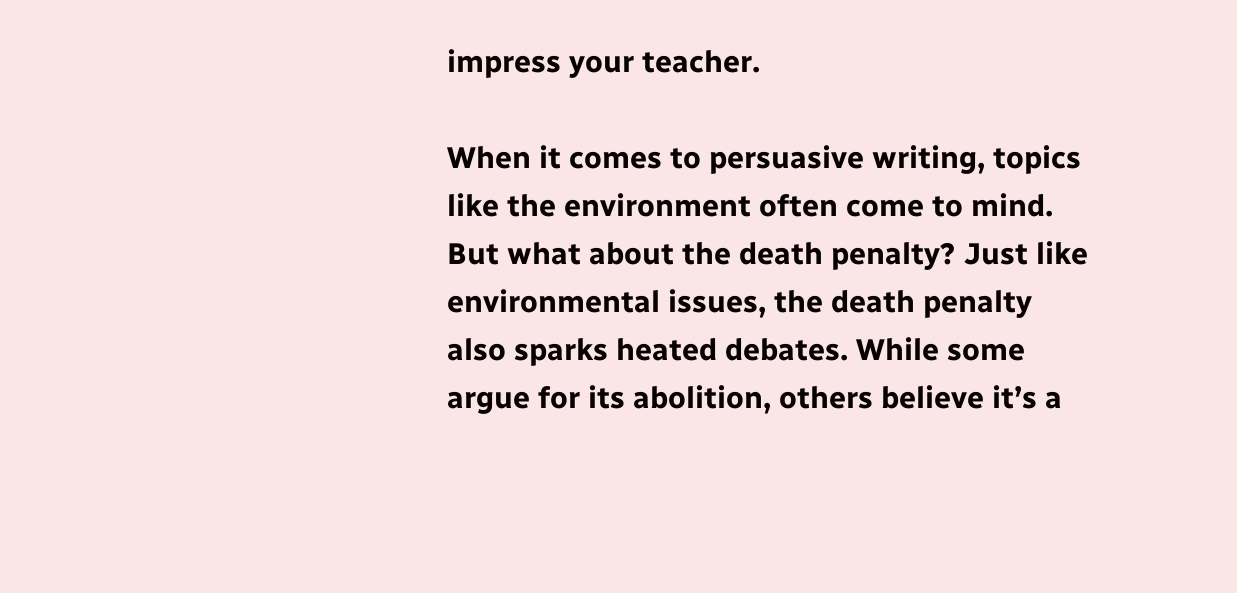impress your teacher.

When it comes to persuasive writing, topics like the environment often come to mind. But what about the death penalty? Just like environmental issues, the death penalty also sparks heated debates. While some argue for its abolition, others believe it’s a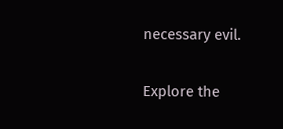necessary evil.

Explore the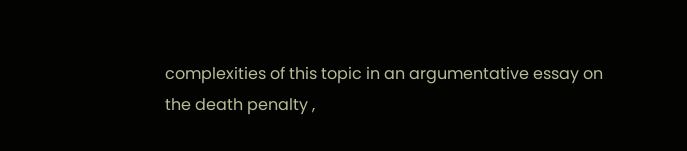complexities of this topic in an argumentative essay on the death penalty ,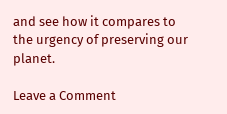and see how it compares to the urgency of preserving our planet.

Leave a Comment